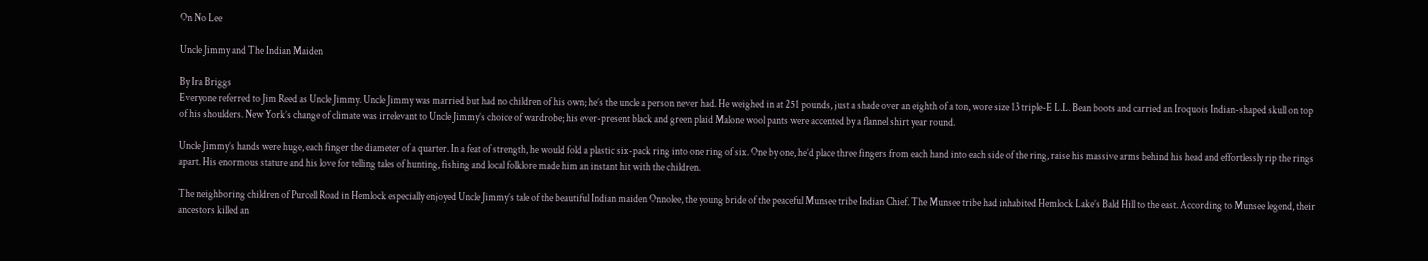On No Lee

Uncle Jimmy and The Indian Maiden

By Ira Briggs
Everyone referred to Jim Reed as Uncle Jimmy. Uncle Jimmy was married but had no children of his own; he’s the uncle a person never had. He weighed in at 251 pounds, just a shade over an eighth of a ton, wore size 13 triple-E L.L. Bean boots and carried an Iroquois Indian-shaped skull on top of his shoulders. New York’s change of climate was irrelevant to Uncle Jimmy’s choice of wardrobe; his ever-present black and green plaid Malone wool pants were accented by a flannel shirt year round.

Uncle Jimmy’s hands were huge, each finger the diameter of a quarter. In a feat of strength, he would fold a plastic six-pack ring into one ring of six. One by one, he’d place three fingers from each hand into each side of the ring, raise his massive arms behind his head and effortlessly rip the rings apart. His enormous stature and his love for telling tales of hunting, fishing and local folklore made him an instant hit with the children.

The neighboring children of Purcell Road in Hemlock especially enjoyed Uncle Jimmy’s tale of the beautiful Indian maiden Onnolee, the young bride of the peaceful Munsee tribe Indian Chief. The Munsee tribe had inhabited Hemlock Lake’s Bald Hill to the east. According to Munsee legend, their ancestors killed an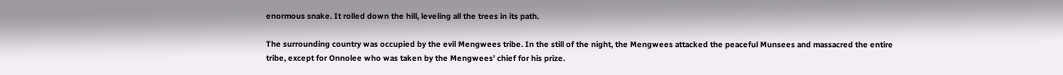enormous snake. It rolled down the hill, leveling all the trees in its path.

The surrounding country was occupied by the evil Mengwees tribe. In the still of the night, the Mengwees attacked the peaceful Munsees and massacred the entire tribe, except for Onnolee who was taken by the Mengwees’ chief for his prize.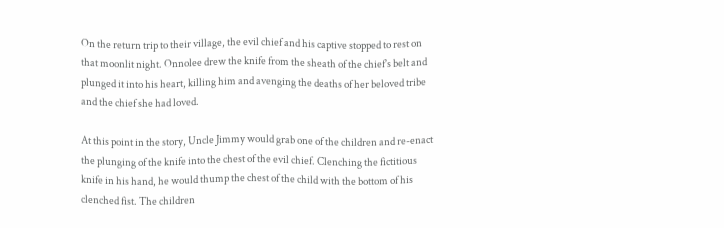On the return trip to their village, the evil chief and his captive stopped to rest on that moonlit night. Onnolee drew the knife from the sheath of the chief’s belt and plunged it into his heart, killing him and avenging the deaths of her beloved tribe and the chief she had loved.

At this point in the story, Uncle Jimmy would grab one of the children and re-enact the plunging of the knife into the chest of the evil chief. Clenching the fictitious knife in his hand, he would thump the chest of the child with the bottom of his clenched fist. The children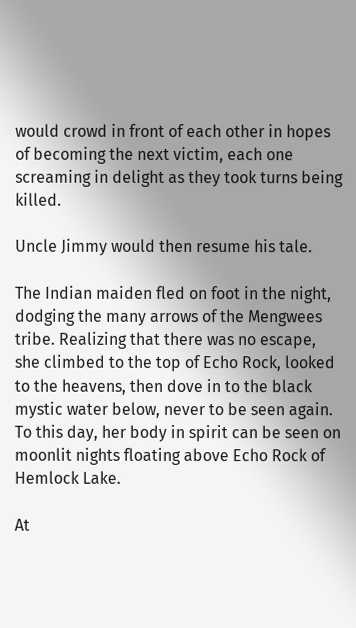would crowd in front of each other in hopes of becoming the next victim, each one screaming in delight as they took turns being killed.

Uncle Jimmy would then resume his tale.

The Indian maiden fled on foot in the night, dodging the many arrows of the Mengwees tribe. Realizing that there was no escape, she climbed to the top of Echo Rock, looked to the heavens, then dove in to the black mystic water below, never to be seen again. To this day, her body in spirit can be seen on moonlit nights floating above Echo Rock of Hemlock Lake.

At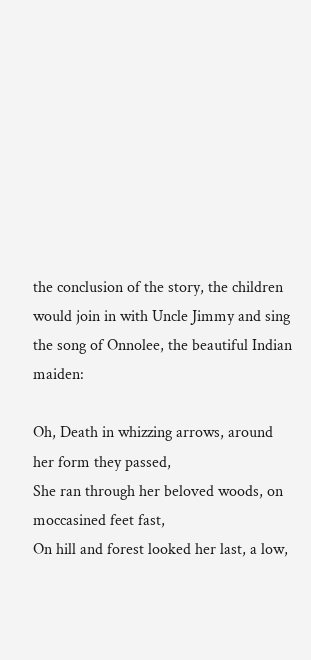the conclusion of the story, the children would join in with Uncle Jimmy and sing the song of Onnolee, the beautiful Indian maiden:

Oh, Death in whizzing arrows, around her form they passed,
She ran through her beloved woods, on moccasined feet fast,
On hill and forest looked her last, a low,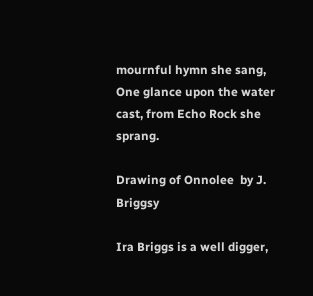mournful hymn she sang,
One glance upon the water cast, from Echo Rock she sprang.

Drawing of Onnolee  by J. Briggsy

Ira Briggs is a well digger,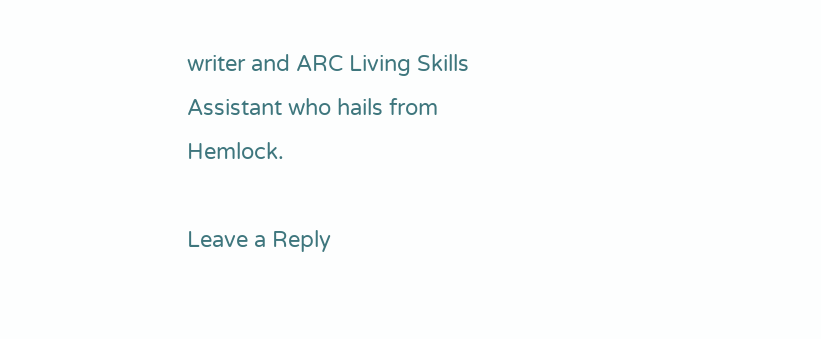writer and ARC Living Skills Assistant who hails from Hemlock.

Leave a Reply